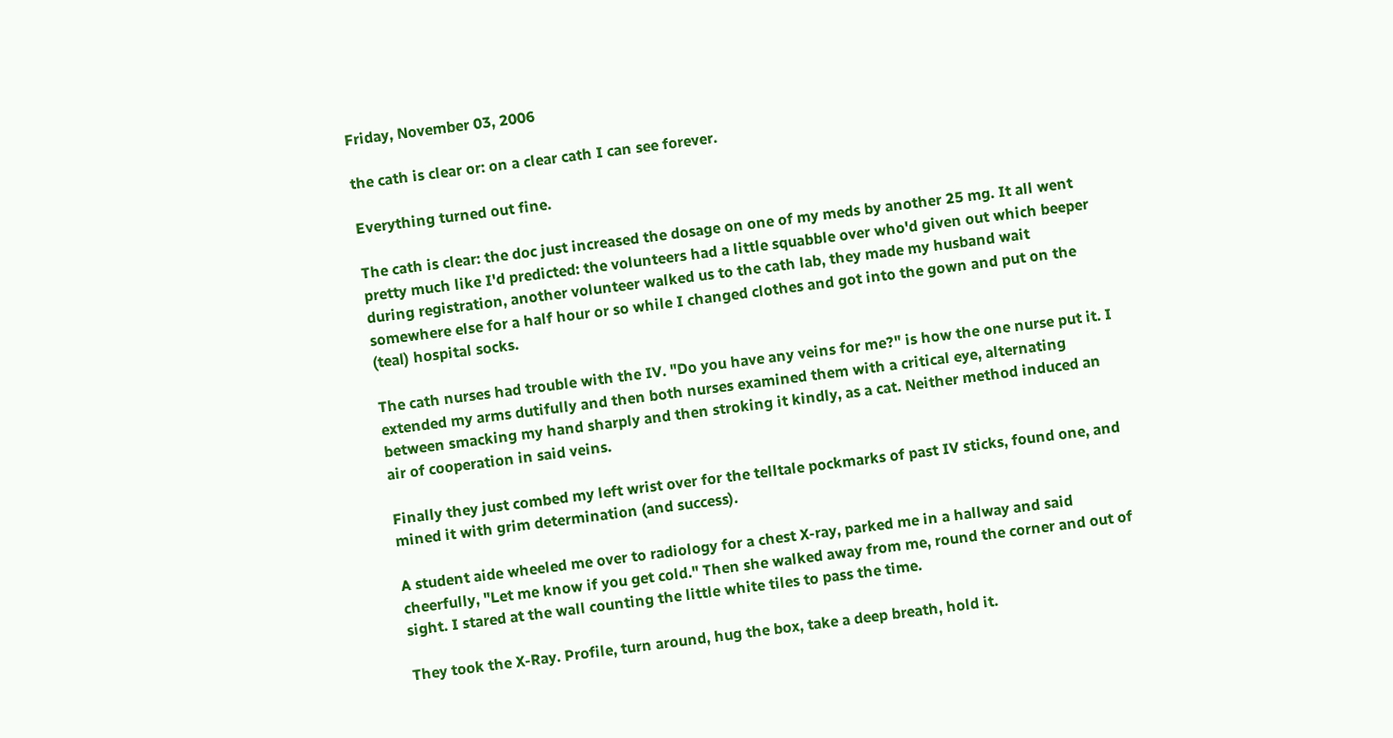Friday, November 03, 2006

the cath is clear or: on a clear cath I can see forever.

Everything turned out fine.

The cath is clear: the doc just increased the dosage on one of my meds by another 25 mg. It all went pretty much like I'd predicted: the volunteers had a little squabble over who'd given out which beeper during registration, another volunteer walked us to the cath lab, they made my husband wait somewhere else for a half hour or so while I changed clothes and got into the gown and put on the (teal) hospital socks.

The cath nurses had trouble with the IV. "Do you have any veins for me?" is how the one nurse put it. I extended my arms dutifully and then both nurses examined them with a critical eye, alternating between smacking my hand sharply and then stroking it kindly, as a cat. Neither method induced an air of cooperation in said veins.

Finally they just combed my left wrist over for the telltale pockmarks of past IV sticks, found one, and mined it with grim determination (and success).

A student aide wheeled me over to radiology for a chest X-ray, parked me in a hallway and said cheerfully, "Let me know if you get cold." Then she walked away from me, round the corner and out of sight. I stared at the wall counting the little white tiles to pass the time.

They took the X-Ray. Profile, turn around, hug the box, take a deep breath, hold it.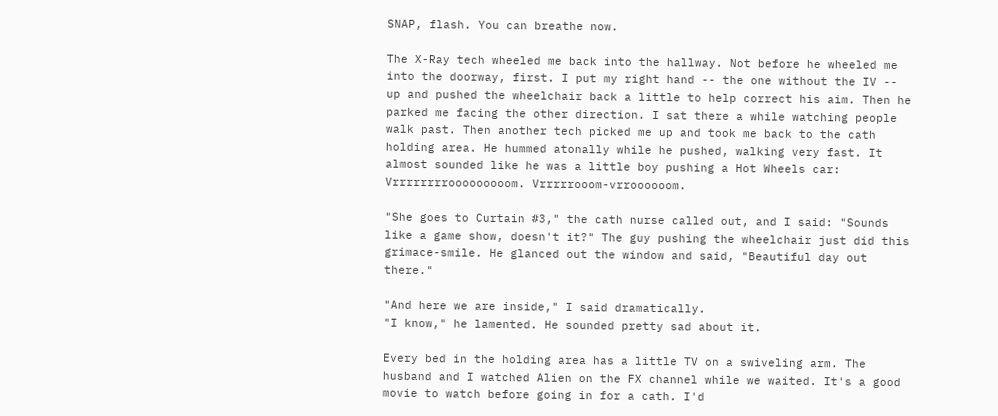SNAP, flash. You can breathe now.

The X-Ray tech wheeled me back into the hallway. Not before he wheeled me into the doorway, first. I put my right hand -- the one without the IV -- up and pushed the wheelchair back a little to help correct his aim. Then he parked me facing the other direction. I sat there a while watching people walk past. Then another tech picked me up and took me back to the cath holding area. He hummed atonally while he pushed, walking very fast. It almost sounded like he was a little boy pushing a Hot Wheels car: Vrrrrrrrrooooooooom. Vrrrrrooom-vrroooooom.

"She goes to Curtain #3," the cath nurse called out, and I said: "Sounds like a game show, doesn't it?" The guy pushing the wheelchair just did this grimace-smile. He glanced out the window and said, "Beautiful day out there."

"And here we are inside," I said dramatically.
"I know," he lamented. He sounded pretty sad about it.

Every bed in the holding area has a little TV on a swiveling arm. The husband and I watched Alien on the FX channel while we waited. It's a good movie to watch before going in for a cath. I'd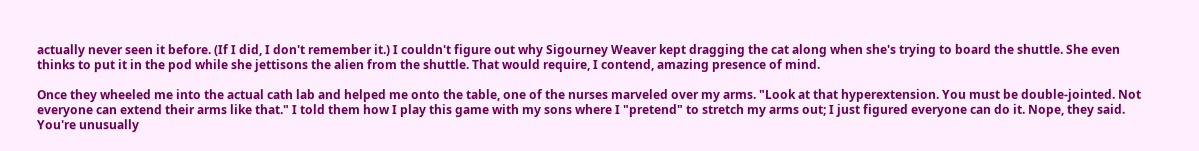actually never seen it before. (If I did, I don't remember it.) I couldn't figure out why Sigourney Weaver kept dragging the cat along when she's trying to board the shuttle. She even thinks to put it in the pod while she jettisons the alien from the shuttle. That would require, I contend, amazing presence of mind.

Once they wheeled me into the actual cath lab and helped me onto the table, one of the nurses marveled over my arms. "Look at that hyperextension. You must be double-jointed. Not everyone can extend their arms like that." I told them how I play this game with my sons where I "pretend" to stretch my arms out; I just figured everyone can do it. Nope, they said. You're unusually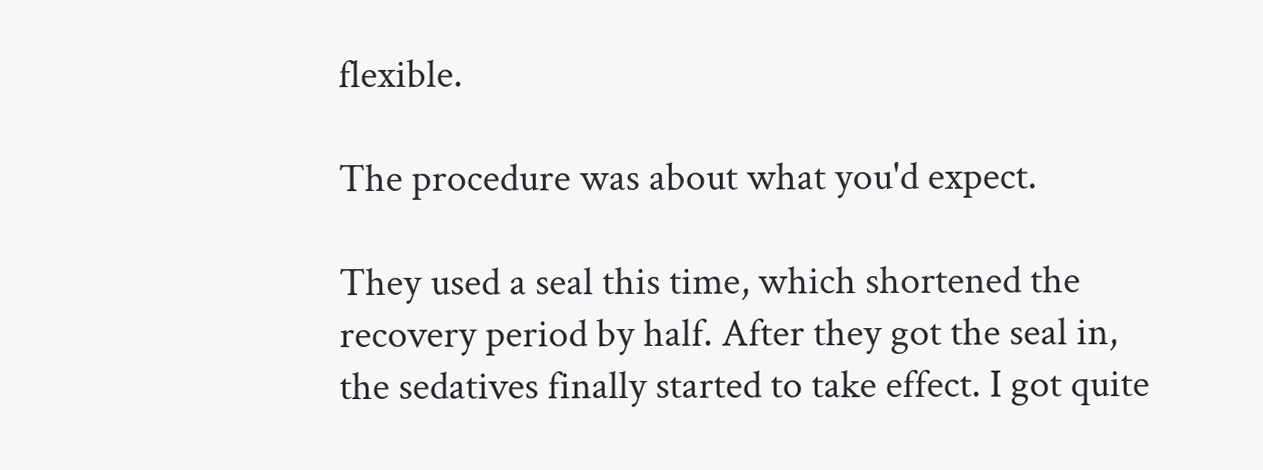flexible.

The procedure was about what you'd expect.

They used a seal this time, which shortened the recovery period by half. After they got the seal in, the sedatives finally started to take effect. I got quite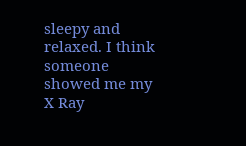sleepy and relaxed. I think someone showed me my X Ray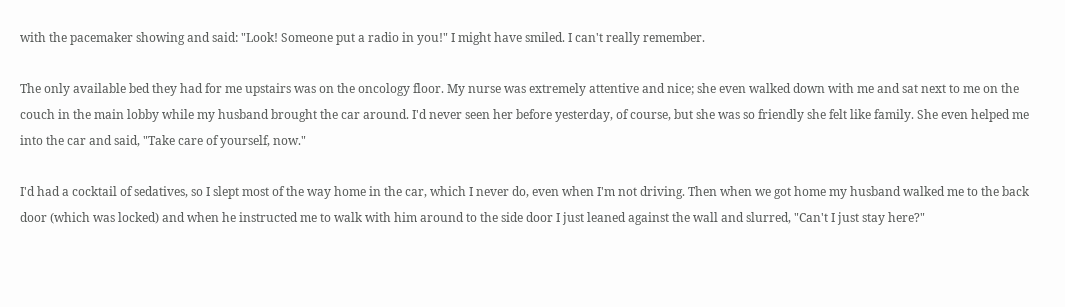with the pacemaker showing and said: "Look! Someone put a radio in you!" I might have smiled. I can't really remember.

The only available bed they had for me upstairs was on the oncology floor. My nurse was extremely attentive and nice; she even walked down with me and sat next to me on the couch in the main lobby while my husband brought the car around. I'd never seen her before yesterday, of course, but she was so friendly she felt like family. She even helped me into the car and said, "Take care of yourself, now."

I'd had a cocktail of sedatives, so I slept most of the way home in the car, which I never do, even when I'm not driving. Then when we got home my husband walked me to the back door (which was locked) and when he instructed me to walk with him around to the side door I just leaned against the wall and slurred, "Can't I just stay here?"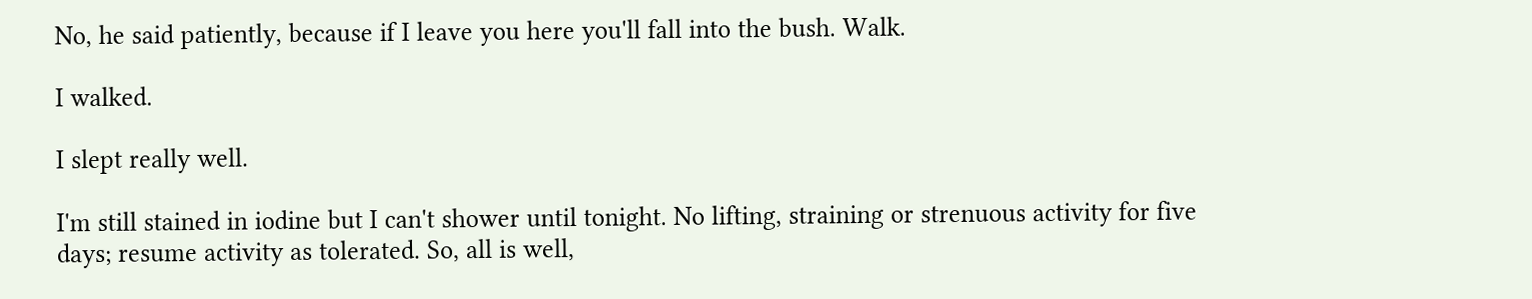No, he said patiently, because if I leave you here you'll fall into the bush. Walk.

I walked.

I slept really well.

I'm still stained in iodine but I can't shower until tonight. No lifting, straining or strenuous activity for five days; resume activity as tolerated. So, all is well,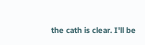the cath is clear. I'll be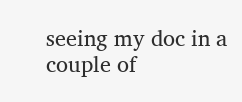seeing my doc in a couple of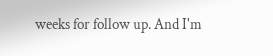weeks for follow up. And I'm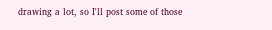drawing a lot, so I'll post some of those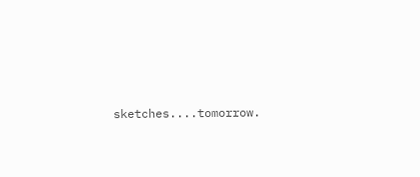sketches....tomorrow.